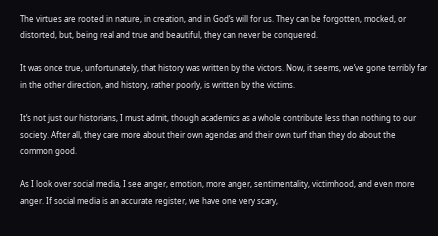The virtues are rooted in nature, in creation, and in God’s will for us. They can be forgotten, mocked, or distorted, but, being real and true and beautiful, they can never be conquered.

It was once true, unfortunately, that history was written by the victors. Now, it seems, we’ve gone terribly far in the other direction, and history, rather poorly, is written by the victims.

It’s not just our historians, I must admit, though academics as a whole contribute less than nothing to our society. After all, they care more about their own agendas and their own turf than they do about the common good.

As I look over social media, I see anger, emotion, more anger, sentimentality, victimhood, and even more anger. If social media is an accurate register, we have one very scary,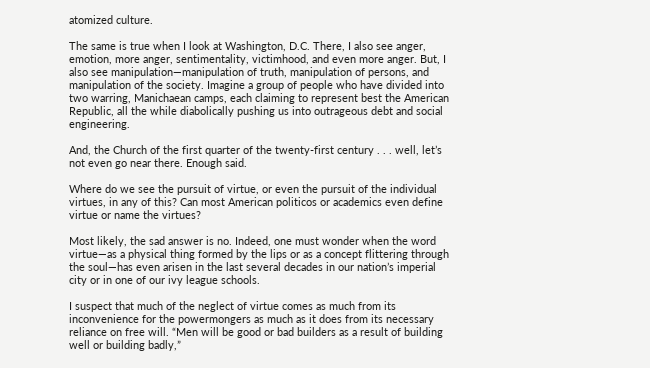atomized culture.

The same is true when I look at Washington, D.C. There, I also see anger, emotion, more anger, sentimentality, victimhood, and even more anger. But, I also see manipulation—manipulation of truth, manipulation of persons, and manipulation of the society. Imagine a group of people who have divided into two warring, Manichaean camps, each claiming to represent best the American Republic, all the while diabolically pushing us into outrageous debt and social engineering.

And, the Church of the first quarter of the twenty-first century . . . well, let’s not even go near there. Enough said.

Where do we see the pursuit of virtue, or even the pursuit of the individual virtues, in any of this? Can most American politicos or academics even define virtue or name the virtues?

Most likely, the sad answer is no. Indeed, one must wonder when the word virtue—as a physical thing formed by the lips or as a concept flittering through the soul—has even arisen in the last several decades in our nation’s imperial city or in one of our ivy league schools.

I suspect that much of the neglect of virtue comes as much from its inconvenience for the powermongers as much as it does from its necessary reliance on free will. “Men will be good or bad builders as a result of building well or building badly,”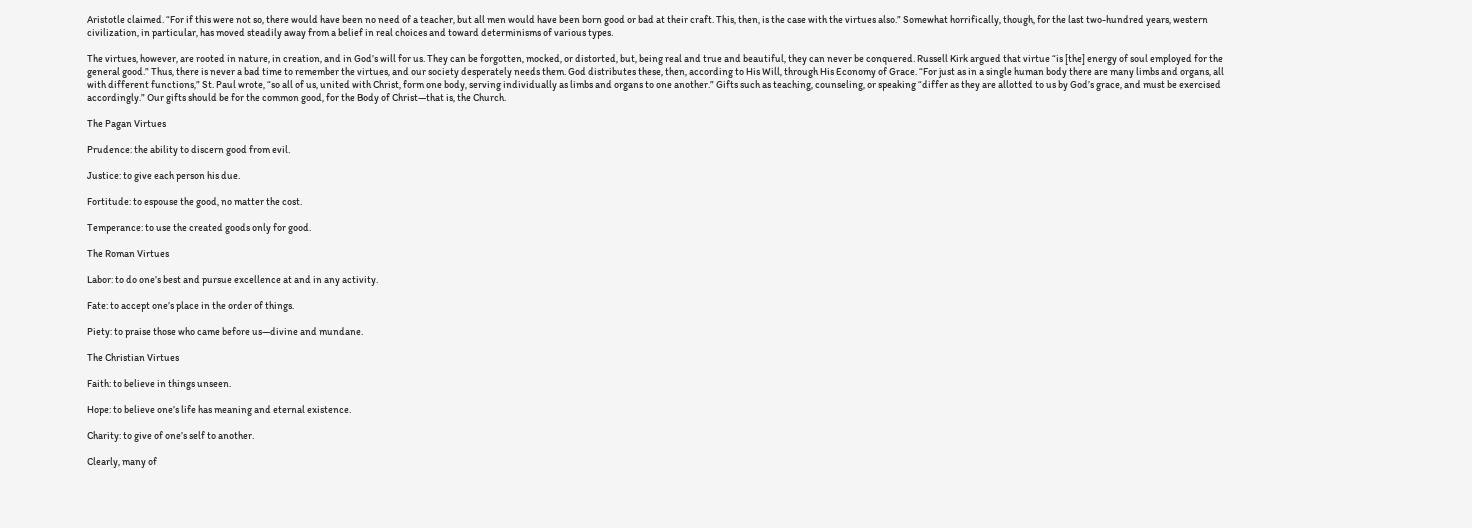Aristotle claimed. “For if this were not so, there would have been no need of a teacher, but all men would have been born good or bad at their craft. This, then, is the case with the virtues also.” Somewhat horrifically, though, for the last two-hundred years, western civilization, in particular, has moved steadily away from a belief in real choices and toward determinisms of various types.

The virtues, however, are rooted in nature, in creation, and in God’s will for us. They can be forgotten, mocked, or distorted, but, being real and true and beautiful, they can never be conquered. Russell Kirk argued that virtue “is [the] energy of soul employed for the general good.” Thus, there is never a bad time to remember the virtues, and our society desperately needs them. God distributes these, then, according to His Will, through His Economy of Grace. “For just as in a single human body there are many limbs and organs, all with different functions,” St. Paul wrote, “so all of us, united with Christ, form one body, serving individually as limbs and organs to one another.” Gifts such as teaching, counseling, or speaking “differ as they are allotted to us by God’s grace, and must be exercised accordingly.” Our gifts should be for the common good, for the Body of Christ—that is, the Church.

The Pagan Virtues

Prudence: the ability to discern good from evil.

Justice: to give each person his due.

Fortitude: to espouse the good, no matter the cost.

Temperance: to use the created goods only for good.

The Roman Virtues

Labor: to do one’s best and pursue excellence at and in any activity.

Fate: to accept one’s place in the order of things.

Piety: to praise those who came before us—divine and mundane.

The Christian Virtues

Faith: to believe in things unseen.

Hope: to believe one’s life has meaning and eternal existence.

Charity: to give of one’s self to another.

Clearly, many of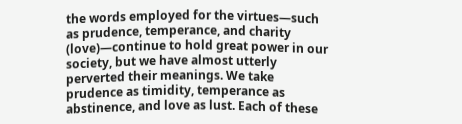the words employed for the virtues—such as prudence, temperance, and charity (love)—continue to hold great power in our society, but we have almost utterly perverted their meanings. We take prudence as timidity, temperance as abstinence, and love as lust. Each of these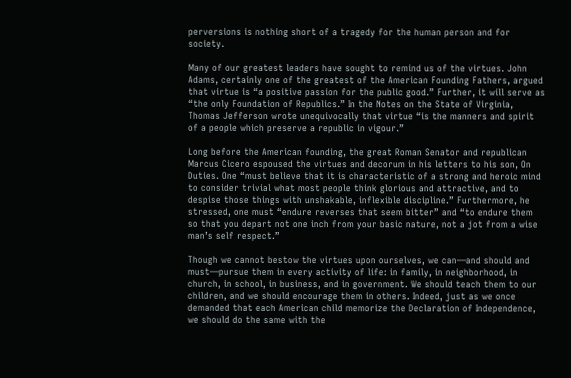perversions is nothing short of a tragedy for the human person and for society.

Many of our greatest leaders have sought to remind us of the virtues. John Adams, certainly one of the greatest of the American Founding Fathers, argued that virtue is “a positive passion for the public good.” Further, it will serve as “the only Foundation of Republics.” In the Notes on the State of Virginia, Thomas Jefferson wrote unequivocally that virtue “is the manners and spirit of a people which preserve a republic in vigour.”

Long before the American founding, the great Roman Senator and republican Marcus Cicero espoused the virtues and decorum in his letters to his son, On Duties. One “must believe that it is characteristic of a strong and heroic mind to consider trivial what most people think glorious and attractive, and to despise those things with unshakable, inflexible discipline.” Furthermore, he stressed, one must “endure reverses that seem bitter” and “to endure them so that you depart not one inch from your basic nature, not a jot from a wise man’s self respect.”

Though we cannot bestow the virtues upon ourselves, we can—and should and must—pursue them in every activity of life: in family, in neighborhood, in church, in school, in business, and in government. We should teach them to our children, and we should encourage them in others. Indeed, just as we once demanded that each American child memorize the Declaration of Independence, we should do the same with the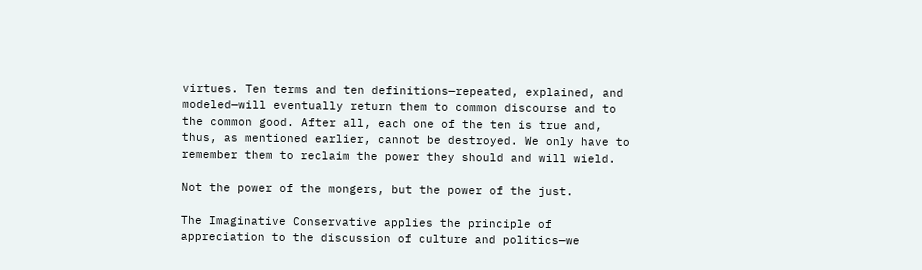virtues. Ten terms and ten definitions—repeated, explained, and modeled—will eventually return them to common discourse and to the common good. After all, each one of the ten is true and, thus, as mentioned earlier, cannot be destroyed. We only have to remember them to reclaim the power they should and will wield.

Not the power of the mongers, but the power of the just.

The Imaginative Conservative applies the principle of appreciation to the discussion of culture and politics—we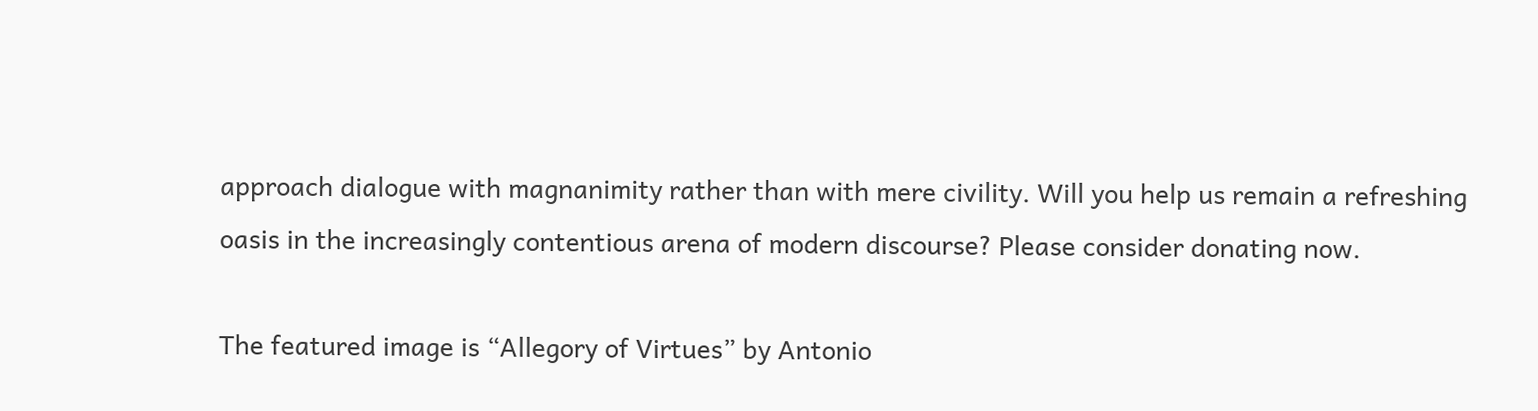approach dialogue with magnanimity rather than with mere civility. Will you help us remain a refreshing oasis in the increasingly contentious arena of modern discourse? Please consider donating now.

The featured image is “Allegory of Virtues” by Antonio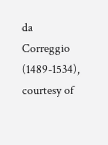da Correggio (1489-1534), courtesy of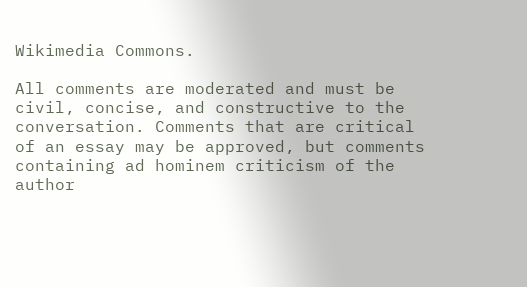Wikimedia Commons.

All comments are moderated and must be civil, concise, and constructive to the conversation. Comments that are critical of an essay may be approved, but comments containing ad hominem criticism of the author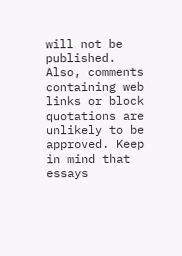will not be published. Also, comments containing web links or block quotations are unlikely to be approved. Keep in mind that essays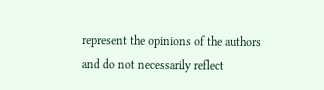represent the opinions of the authors and do not necessarily reflect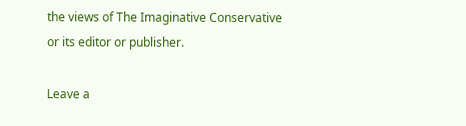the views of The Imaginative Conservative or its editor or publisher.

Leave a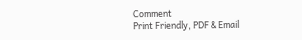Comment
Print Friendly, PDF & Email